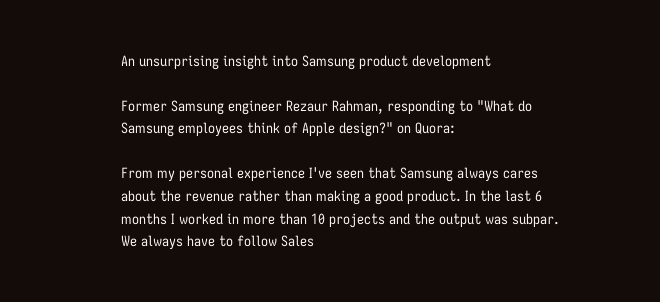An unsurprising insight into Samsung product development

Former Samsung engineer Rezaur Rahman, responding to "What do Samsung employees think of Apple design?" on Quora:

From my personal experience I've seen that Samsung always cares about the revenue rather than making a good product. In the last 6 months I worked in more than 10 projects and the output was subpar. We always have to follow Sales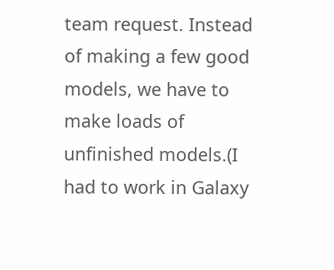team request. Instead of making a few good models, we have to make loads of unfinished models.(I had to work in Galaxy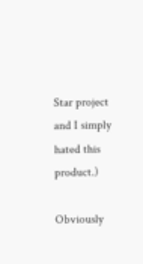Star project and I simply hated this product.)

Obviously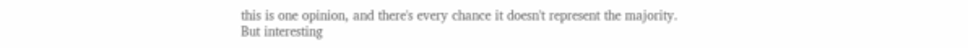this is one opinion, and there's every chance it doesn't represent the majority. But interesting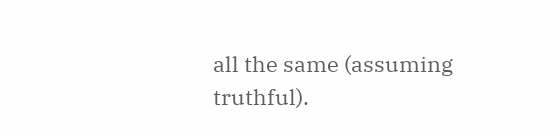all the same (assuming truthful).